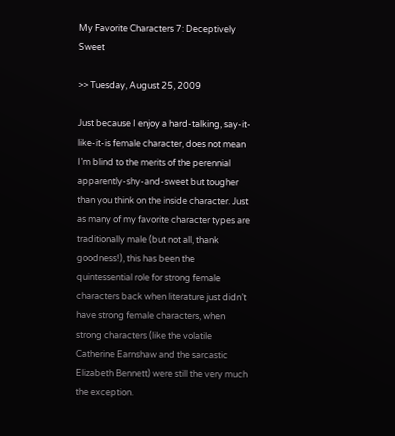My Favorite Characters 7: Deceptively Sweet

>> Tuesday, August 25, 2009

Just because I enjoy a hard-talking, say-it-like-it-is female character, does not mean I’m blind to the merits of the perennial apparently-shy-and-sweet but tougher than you think on the inside character. Just as many of my favorite character types are traditionally male (but not all, thank goodness!), this has been the quintessential role for strong female characters back when literature just didn’t have strong female characters, when strong characters (like the volatile Catherine Earnshaw and the sarcastic Elizabeth Bennett) were still the very much the exception.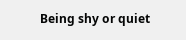Being shy or quiet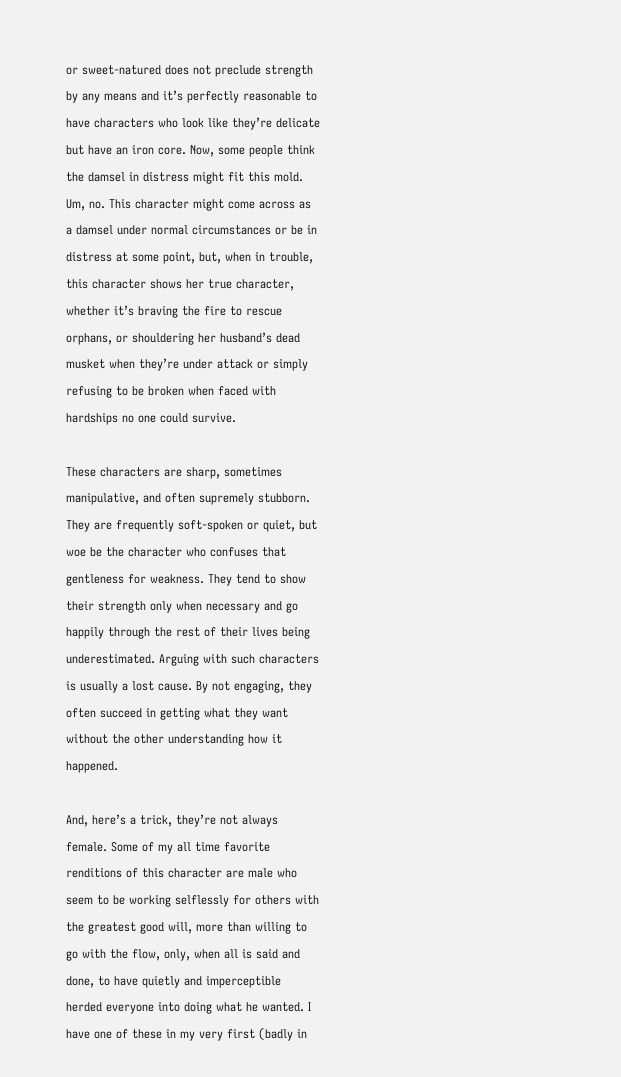or sweet-natured does not preclude strength by any means and it’s perfectly reasonable to have characters who look like they’re delicate but have an iron core. Now, some people think the damsel in distress might fit this mold. Um, no. This character might come across as a damsel under normal circumstances or be in distress at some point, but, when in trouble, this character shows her true character, whether it’s braving the fire to rescue orphans, or shouldering her husband’s dead musket when they’re under attack or simply refusing to be broken when faced with hardships no one could survive.

These characters are sharp, sometimes manipulative, and often supremely stubborn. They are frequently soft-spoken or quiet, but woe be the character who confuses that gentleness for weakness. They tend to show their strength only when necessary and go happily through the rest of their lives being underestimated. Arguing with such characters is usually a lost cause. By not engaging, they often succeed in getting what they want without the other understanding how it happened.

And, here’s a trick, they’re not always female. Some of my all time favorite renditions of this character are male who seem to be working selflessly for others with the greatest good will, more than willing to go with the flow, only, when all is said and done, to have quietly and imperceptible herded everyone into doing what he wanted. I have one of these in my very first (badly in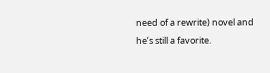need of a rewrite) novel and he’s still a favorite.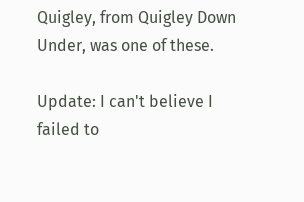Quigley, from Quigley Down Under, was one of these.

Update: I can't believe I failed to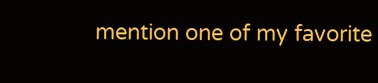mention one of my favorite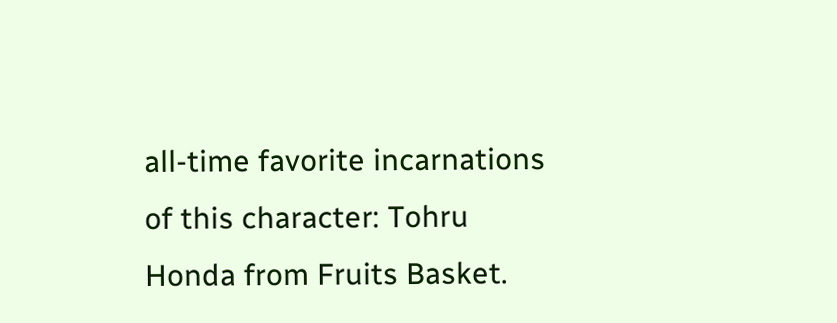all-time favorite incarnations of this character: Tohru Honda from Fruits Basket.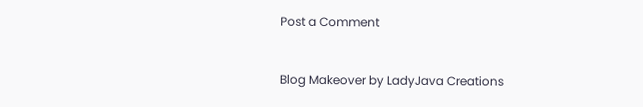Post a Comment


Blog Makeover by LadyJava Creations